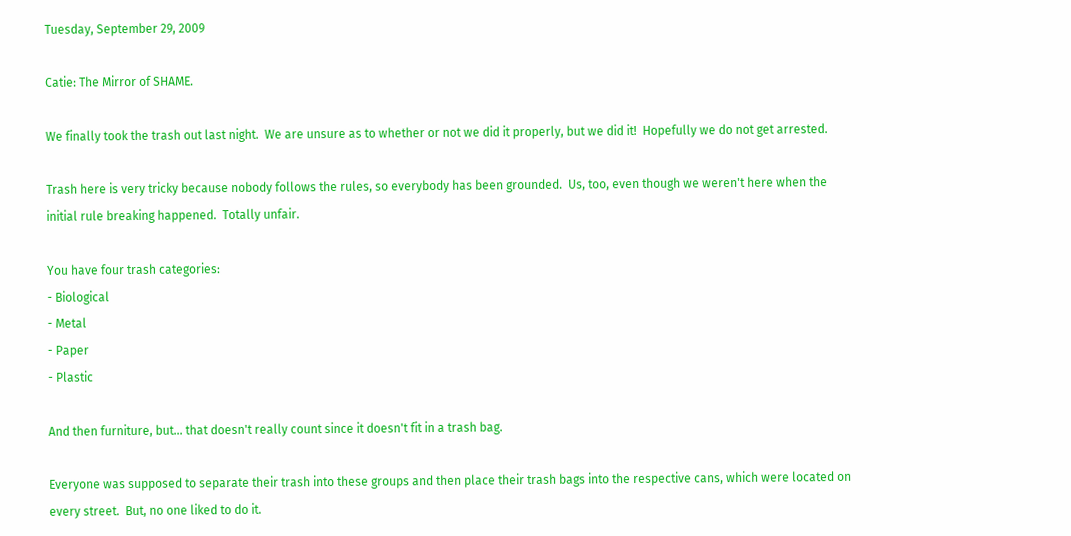Tuesday, September 29, 2009

Catie: The Mirror of SHAME.

We finally took the trash out last night.  We are unsure as to whether or not we did it properly, but we did it!  Hopefully we do not get arrested.

Trash here is very tricky because nobody follows the rules, so everybody has been grounded.  Us, too, even though we weren't here when the initial rule breaking happened.  Totally unfair.

You have four trash categories:
- Biological
- Metal
- Paper
- Plastic

And then furniture, but... that doesn't really count since it doesn't fit in a trash bag.

Everyone was supposed to separate their trash into these groups and then place their trash bags into the respective cans, which were located on every street.  But, no one liked to do it.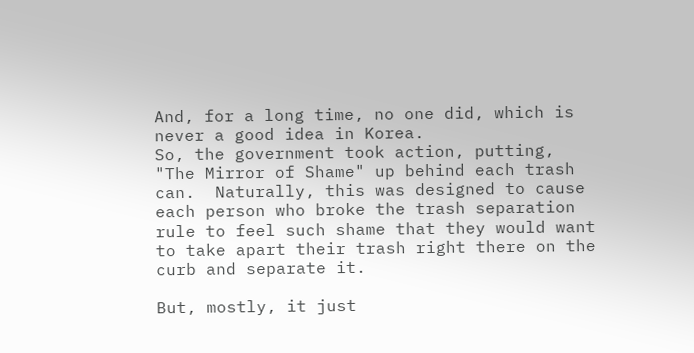And, for a long time, no one did, which is never a good idea in Korea.
So, the government took action, putting, "The Mirror of Shame" up behind each trash can.  Naturally, this was designed to cause each person who broke the trash separation rule to feel such shame that they would want to take apart their trash right there on the curb and separate it.

But, mostly, it just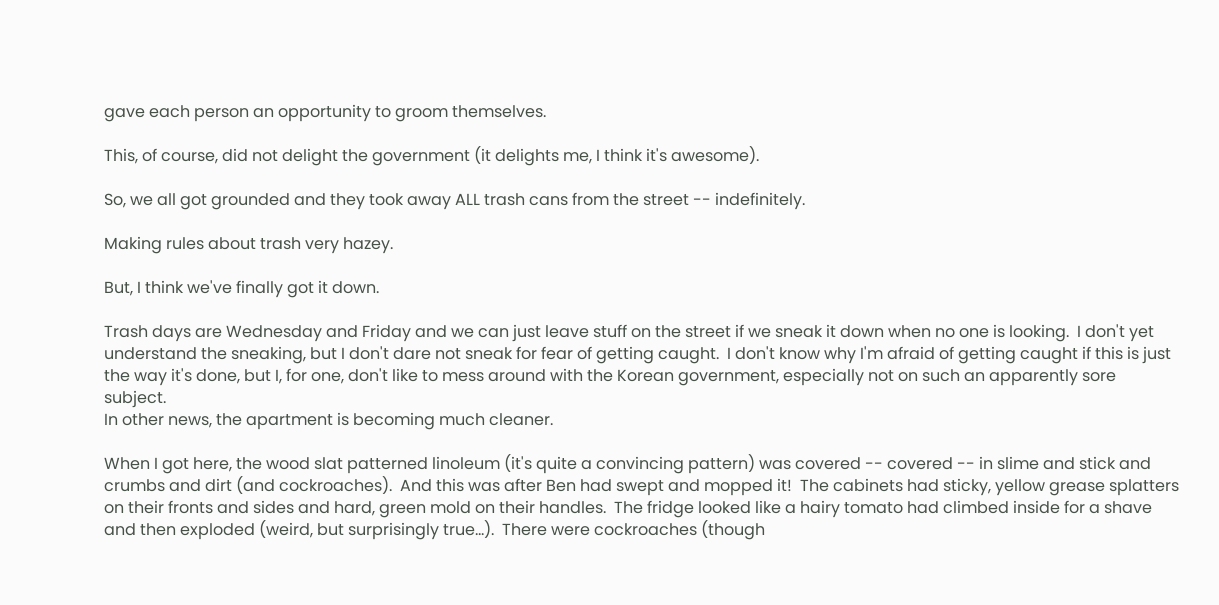gave each person an opportunity to groom themselves.

This, of course, did not delight the government (it delights me, I think it's awesome).

So, we all got grounded and they took away ALL trash cans from the street -- indefinitely.

Making rules about trash very hazey.

But, I think we've finally got it down.

Trash days are Wednesday and Friday and we can just leave stuff on the street if we sneak it down when no one is looking.  I don't yet understand the sneaking, but I don't dare not sneak for fear of getting caught.  I don't know why I'm afraid of getting caught if this is just the way it's done, but I, for one, don't like to mess around with the Korean government, especially not on such an apparently sore subject.
In other news, the apartment is becoming much cleaner.

When I got here, the wood slat patterned linoleum (it's quite a convincing pattern) was covered -- covered -- in slime and stick and crumbs and dirt (and cockroaches).  And this was after Ben had swept and mopped it!  The cabinets had sticky, yellow grease splatters on their fronts and sides and hard, green mold on their handles.  The fridge looked like a hairy tomato had climbed inside for a shave and then exploded (weird, but surprisingly true...).  There were cockroaches (though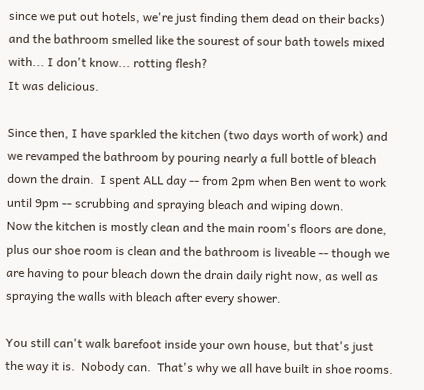since we put out hotels, we're just finding them dead on their backs) and the bathroom smelled like the sourest of sour bath towels mixed with... I don't know... rotting flesh?
It was delicious.

Since then, I have sparkled the kitchen (two days worth of work) and we revamped the bathroom by pouring nearly a full bottle of bleach down the drain.  I spent ALL day -- from 2pm when Ben went to work until 9pm -- scrubbing and spraying bleach and wiping down.
Now the kitchen is mostly clean and the main room's floors are done, plus our shoe room is clean and the bathroom is liveable -- though we are having to pour bleach down the drain daily right now, as well as spraying the walls with bleach after every shower.

You still can't walk barefoot inside your own house, but that's just the way it is.  Nobody can.  That's why we all have built in shoe rooms.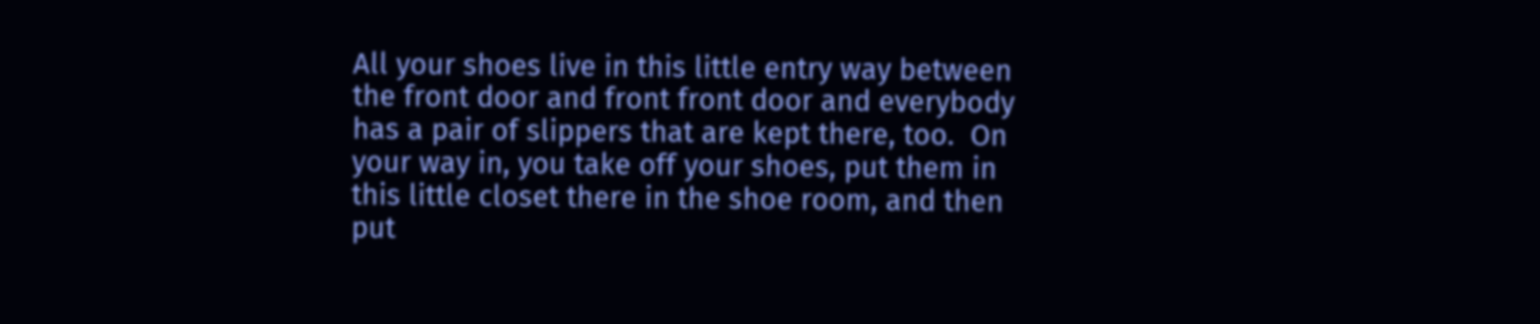All your shoes live in this little entry way between the front door and front front door and everybody has a pair of slippers that are kept there, too.  On your way in, you take off your shoes, put them in this little closet there in the shoe room, and then put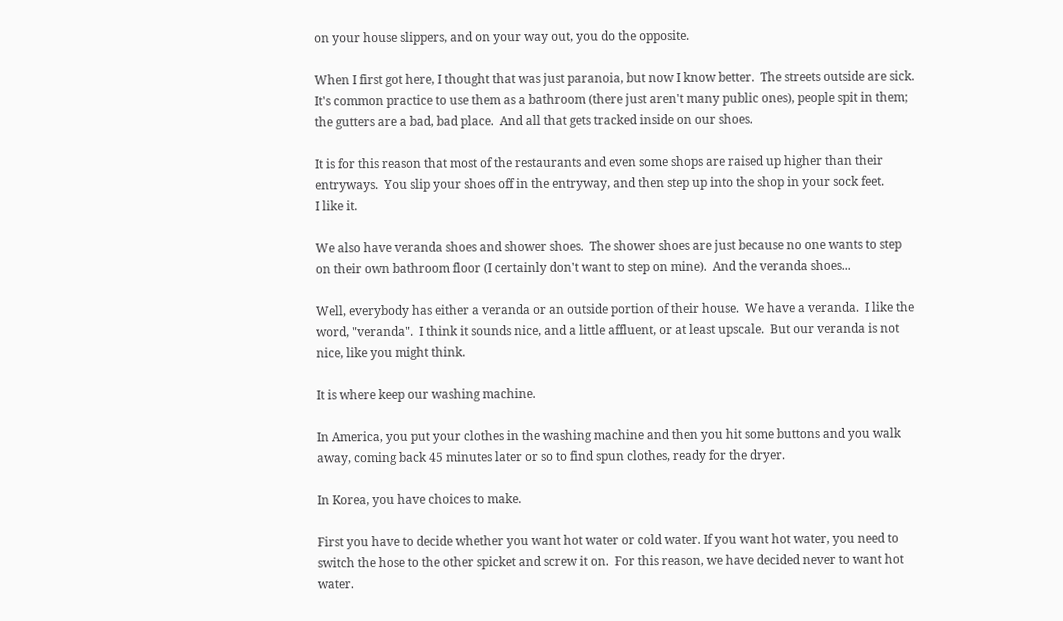on your house slippers, and on your way out, you do the opposite.

When I first got here, I thought that was just paranoia, but now I know better.  The streets outside are sick.  It's common practice to use them as a bathroom (there just aren't many public ones), people spit in them; the gutters are a bad, bad place.  And all that gets tracked inside on our shoes.

It is for this reason that most of the restaurants and even some shops are raised up higher than their entryways.  You slip your shoes off in the entryway, and then step up into the shop in your sock feet.
I like it.

We also have veranda shoes and shower shoes.  The shower shoes are just because no one wants to step on their own bathroom floor (I certainly don't want to step on mine).  And the veranda shoes...

Well, everybody has either a veranda or an outside portion of their house.  We have a veranda.  I like the word, "veranda".  I think it sounds nice, and a little affluent, or at least upscale.  But our veranda is not nice, like you might think.

It is where keep our washing machine.

In America, you put your clothes in the washing machine and then you hit some buttons and you walk away, coming back 45 minutes later or so to find spun clothes, ready for the dryer.

In Korea, you have choices to make.

First you have to decide whether you want hot water or cold water. If you want hot water, you need to switch the hose to the other spicket and screw it on.  For this reason, we have decided never to want hot water.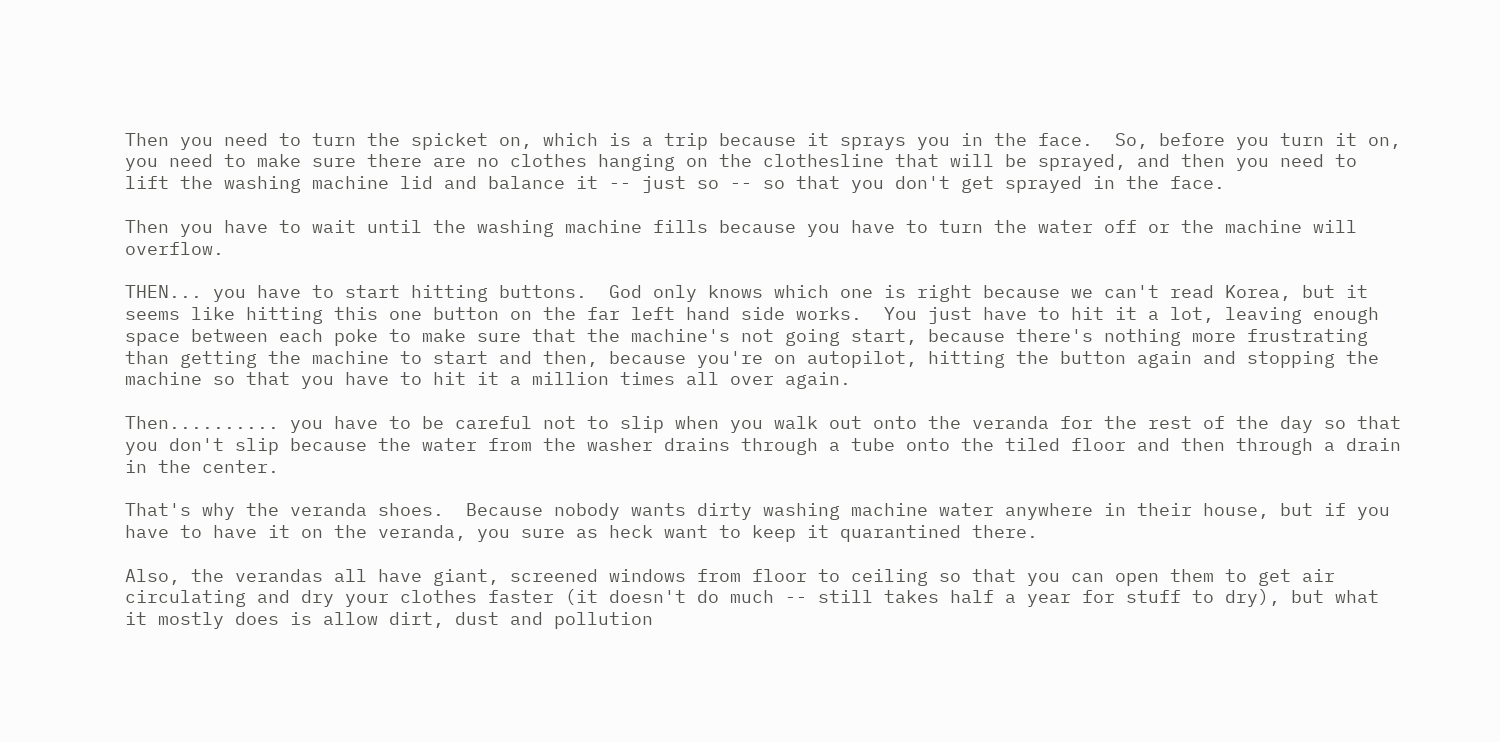Then you need to turn the spicket on, which is a trip because it sprays you in the face.  So, before you turn it on, you need to make sure there are no clothes hanging on the clothesline that will be sprayed, and then you need to lift the washing machine lid and balance it -- just so -- so that you don't get sprayed in the face.

Then you have to wait until the washing machine fills because you have to turn the water off or the machine will overflow.

THEN... you have to start hitting buttons.  God only knows which one is right because we can't read Korea, but it seems like hitting this one button on the far left hand side works.  You just have to hit it a lot, leaving enough space between each poke to make sure that the machine's not going start, because there's nothing more frustrating than getting the machine to start and then, because you're on autopilot, hitting the button again and stopping the machine so that you have to hit it a million times all over again.

Then.......... you have to be careful not to slip when you walk out onto the veranda for the rest of the day so that you don't slip because the water from the washer drains through a tube onto the tiled floor and then through a drain in the center.

That's why the veranda shoes.  Because nobody wants dirty washing machine water anywhere in their house, but if you have to have it on the veranda, you sure as heck want to keep it quarantined there.

Also, the verandas all have giant, screened windows from floor to ceiling so that you can open them to get air circulating and dry your clothes faster (it doesn't do much -- still takes half a year for stuff to dry), but what it mostly does is allow dirt, dust and pollution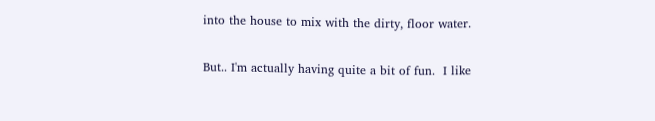into the house to mix with the dirty, floor water.

But.. I'm actually having quite a bit of fun.  I like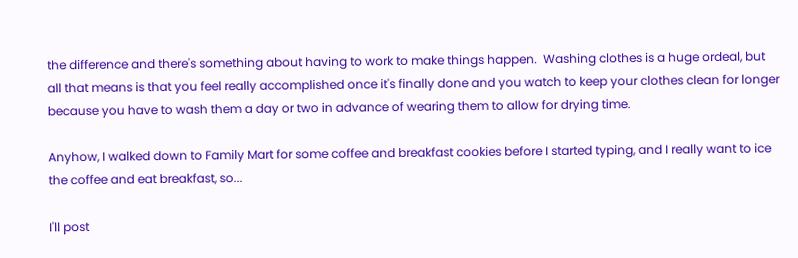the difference and there's something about having to work to make things happen.  Washing clothes is a huge ordeal, but all that means is that you feel really accomplished once it's finally done and you watch to keep your clothes clean for longer because you have to wash them a day or two in advance of wearing them to allow for drying time.

Anyhow, I walked down to Family Mart for some coffee and breakfast cookies before I started typing, and I really want to ice the coffee and eat breakfast, so...

I'll post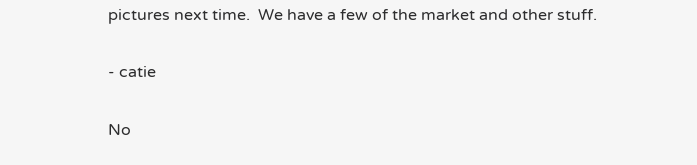pictures next time.  We have a few of the market and other stuff.

- catie

No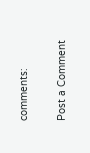comments:

Post a Comment